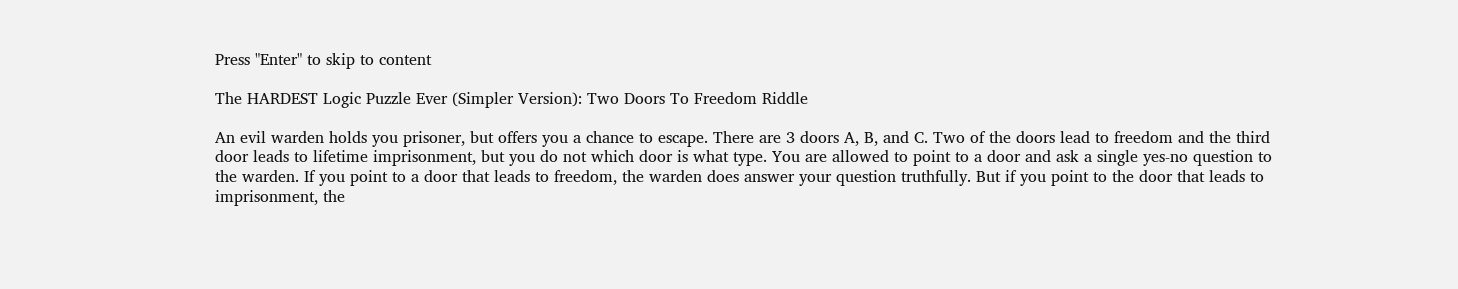Press "Enter" to skip to content

The HARDEST Logic Puzzle Ever (Simpler Version): Two Doors To Freedom Riddle

An evil warden holds you prisoner, but offers you a chance to escape. There are 3 doors A, B, and C. Two of the doors lead to freedom and the third door leads to lifetime imprisonment, but you do not which door is what type. You are allowed to point to a door and ask a single yes-no question to the warden. If you point to a door that leads to freedom, the warden does answer your question truthfully. But if you point to the door that leads to imprisonment, the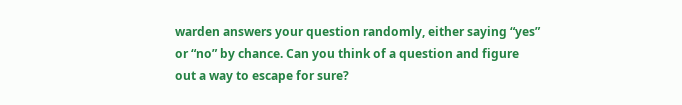warden answers your question randomly, either saying “yes” or “no” by chance. Can you think of a question and figure out a way to escape for sure?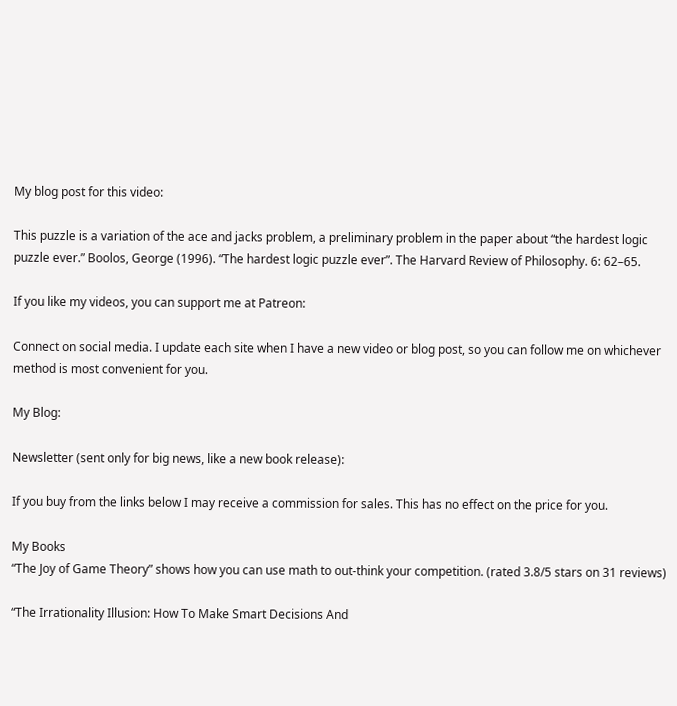My blog post for this video:

This puzzle is a variation of the ace and jacks problem, a preliminary problem in the paper about “the hardest logic puzzle ever.” Boolos, George (1996). “The hardest logic puzzle ever”. The Harvard Review of Philosophy. 6: 62–65.

If you like my videos, you can support me at Patreon:

Connect on social media. I update each site when I have a new video or blog post, so you can follow me on whichever method is most convenient for you.

My Blog:

Newsletter (sent only for big news, like a new book release):

If you buy from the links below I may receive a commission for sales. This has no effect on the price for you.

My Books
“The Joy of Game Theory” shows how you can use math to out-think your competition. (rated 3.8/5 stars on 31 reviews)

“The Irrationality Illusion: How To Make Smart Decisions And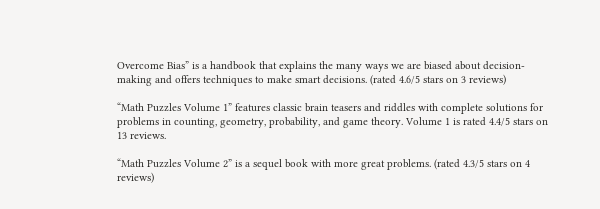Overcome Bias” is a handbook that explains the many ways we are biased about decision-making and offers techniques to make smart decisions. (rated 4.6/5 stars on 3 reviews)

“Math Puzzles Volume 1” features classic brain teasers and riddles with complete solutions for problems in counting, geometry, probability, and game theory. Volume 1 is rated 4.4/5 stars on 13 reviews.

“Math Puzzles Volume 2” is a sequel book with more great problems. (rated 4.3/5 stars on 4 reviews)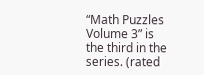“Math Puzzles Volume 3” is the third in the series. (rated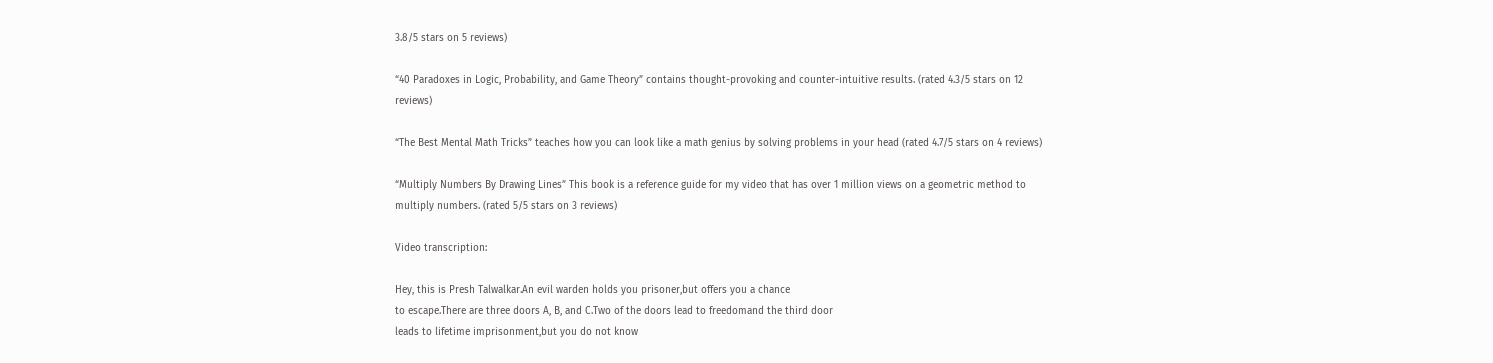3.8/5 stars on 5 reviews)

“40 Paradoxes in Logic, Probability, and Game Theory” contains thought-provoking and counter-intuitive results. (rated 4.3/5 stars on 12 reviews)

“The Best Mental Math Tricks” teaches how you can look like a math genius by solving problems in your head (rated 4.7/5 stars on 4 reviews)

“Multiply Numbers By Drawing Lines” This book is a reference guide for my video that has over 1 million views on a geometric method to multiply numbers. (rated 5/5 stars on 3 reviews)

Video transcription:

Hey, this is Presh Talwalkar.An evil warden holds you prisoner,but offers you a chance
to escape.There are three doors A, B, and C.Two of the doors lead to freedomand the third door
leads to lifetime imprisonment,but you do not know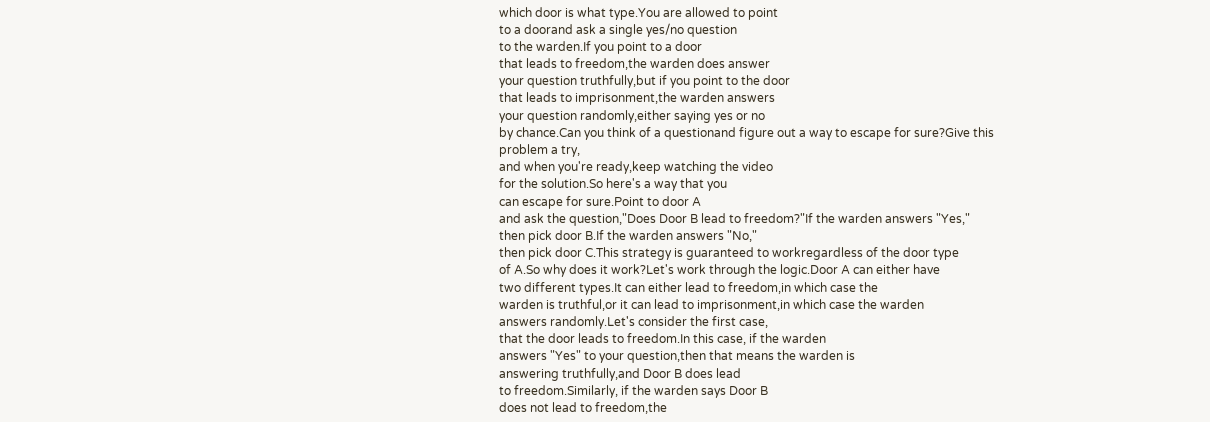which door is what type.You are allowed to point
to a doorand ask a single yes/no question
to the warden.If you point to a door
that leads to freedom,the warden does answer
your question truthfully,but if you point to the door
that leads to imprisonment,the warden answers
your question randomly,either saying yes or no
by chance.Can you think of a questionand figure out a way to escape for sure?Give this problem a try,
and when you're ready,keep watching the video
for the solution.So here's a way that you
can escape for sure.Point to door A
and ask the question,"Does Door B lead to freedom?"If the warden answers "Yes,"
then pick door B.If the warden answers "No,"
then pick door C.This strategy is guaranteed to workregardless of the door type
of A.So why does it work?Let's work through the logic.Door A can either have
two different types.It can either lead to freedom,in which case the
warden is truthful,or it can lead to imprisonment,in which case the warden
answers randomly.Let's consider the first case,
that the door leads to freedom.In this case, if the warden
answers "Yes" to your question,then that means the warden is
answering truthfully,and Door B does lead
to freedom.Similarly, if the warden says Door B
does not lead to freedom,the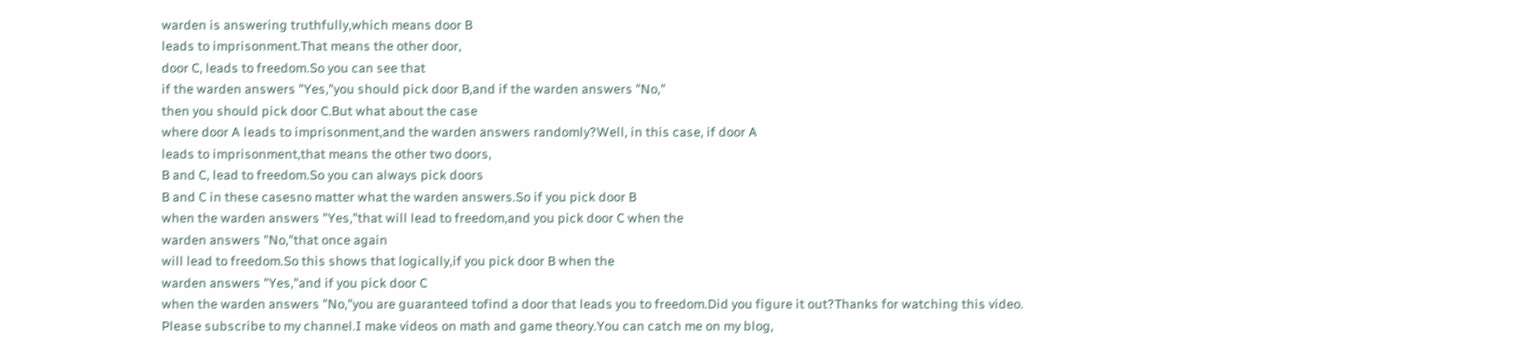warden is answering truthfully,which means door B
leads to imprisonment.That means the other door,
door C, leads to freedom.So you can see that
if the warden answers "Yes,"you should pick door B,and if the warden answers "No,"
then you should pick door C.But what about the case
where door A leads to imprisonment,and the warden answers randomly?Well, in this case, if door A
leads to imprisonment,that means the other two doors,
B and C, lead to freedom.So you can always pick doors
B and C in these casesno matter what the warden answers.So if you pick door B
when the warden answers "Yes,"that will lead to freedom,and you pick door C when the
warden answers "No,"that once again
will lead to freedom.So this shows that logically,if you pick door B when the
warden answers "Yes,"and if you pick door C
when the warden answers "No,"you are guaranteed tofind a door that leads you to freedom.Did you figure it out?Thanks for watching this video.
Please subscribe to my channel.I make videos on math and game theory.You can catch me on my blog,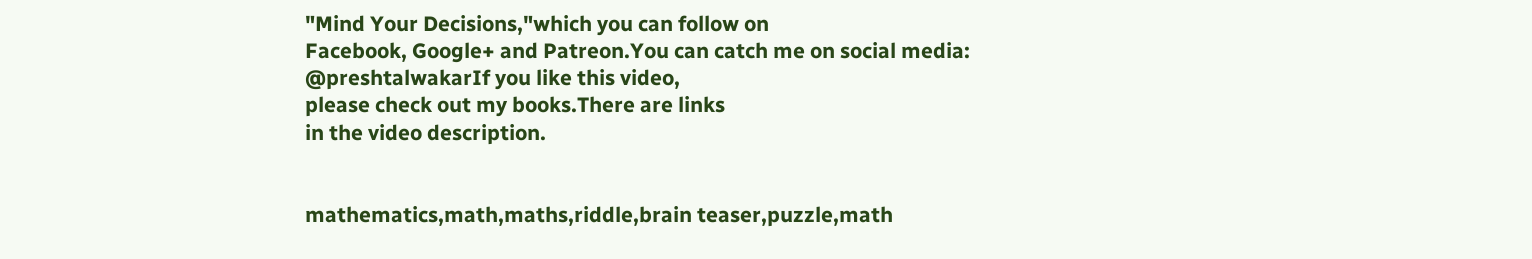"Mind Your Decisions,"which you can follow on
Facebook, Google+ and Patreon.You can catch me on social media:
@preshtalwakarIf you like this video,
please check out my books.There are links
in the video description.


mathematics,math,maths,riddle,brain teaser,puzzle,math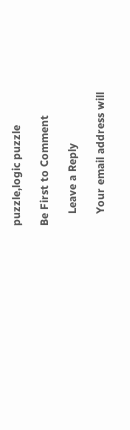puzzle,logic puzzle

Be First to Comment

    Leave a Reply

    Your email address will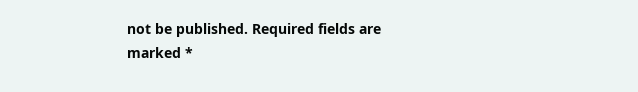not be published. Required fields are marked *